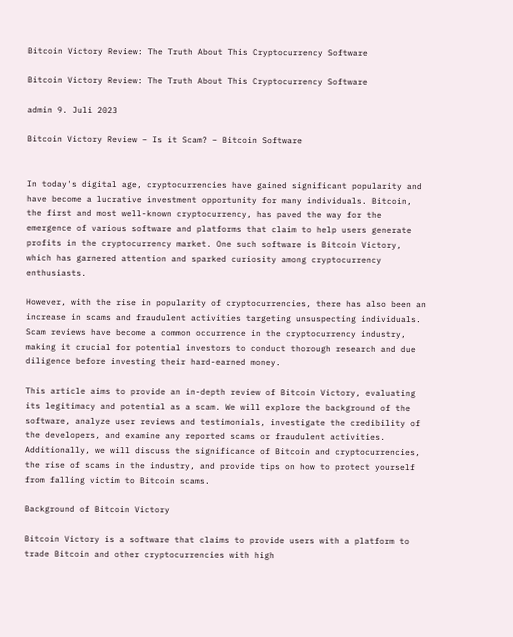Bitcoin Victory Review: The Truth About This Cryptocurrency Software

Bitcoin Victory Review: The Truth About This Cryptocurrency Software

admin 9. Juli 2023

Bitcoin Victory Review – Is it Scam? – Bitcoin Software


In today's digital age, cryptocurrencies have gained significant popularity and have become a lucrative investment opportunity for many individuals. Bitcoin, the first and most well-known cryptocurrency, has paved the way for the emergence of various software and platforms that claim to help users generate profits in the cryptocurrency market. One such software is Bitcoin Victory, which has garnered attention and sparked curiosity among cryptocurrency enthusiasts.

However, with the rise in popularity of cryptocurrencies, there has also been an increase in scams and fraudulent activities targeting unsuspecting individuals. Scam reviews have become a common occurrence in the cryptocurrency industry, making it crucial for potential investors to conduct thorough research and due diligence before investing their hard-earned money.

This article aims to provide an in-depth review of Bitcoin Victory, evaluating its legitimacy and potential as a scam. We will explore the background of the software, analyze user reviews and testimonials, investigate the credibility of the developers, and examine any reported scams or fraudulent activities. Additionally, we will discuss the significance of Bitcoin and cryptocurrencies, the rise of scams in the industry, and provide tips on how to protect yourself from falling victim to Bitcoin scams.

Background of Bitcoin Victory

Bitcoin Victory is a software that claims to provide users with a platform to trade Bitcoin and other cryptocurrencies with high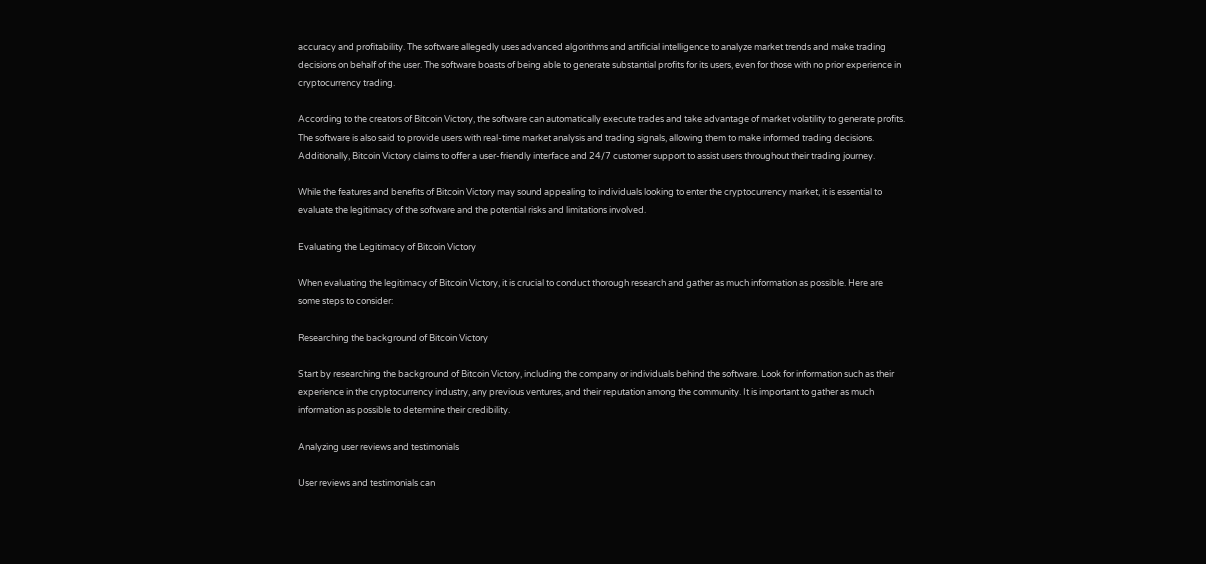accuracy and profitability. The software allegedly uses advanced algorithms and artificial intelligence to analyze market trends and make trading decisions on behalf of the user. The software boasts of being able to generate substantial profits for its users, even for those with no prior experience in cryptocurrency trading.

According to the creators of Bitcoin Victory, the software can automatically execute trades and take advantage of market volatility to generate profits. The software is also said to provide users with real-time market analysis and trading signals, allowing them to make informed trading decisions. Additionally, Bitcoin Victory claims to offer a user-friendly interface and 24/7 customer support to assist users throughout their trading journey.

While the features and benefits of Bitcoin Victory may sound appealing to individuals looking to enter the cryptocurrency market, it is essential to evaluate the legitimacy of the software and the potential risks and limitations involved.

Evaluating the Legitimacy of Bitcoin Victory

When evaluating the legitimacy of Bitcoin Victory, it is crucial to conduct thorough research and gather as much information as possible. Here are some steps to consider:

Researching the background of Bitcoin Victory

Start by researching the background of Bitcoin Victory, including the company or individuals behind the software. Look for information such as their experience in the cryptocurrency industry, any previous ventures, and their reputation among the community. It is important to gather as much information as possible to determine their credibility.

Analyzing user reviews and testimonials

User reviews and testimonials can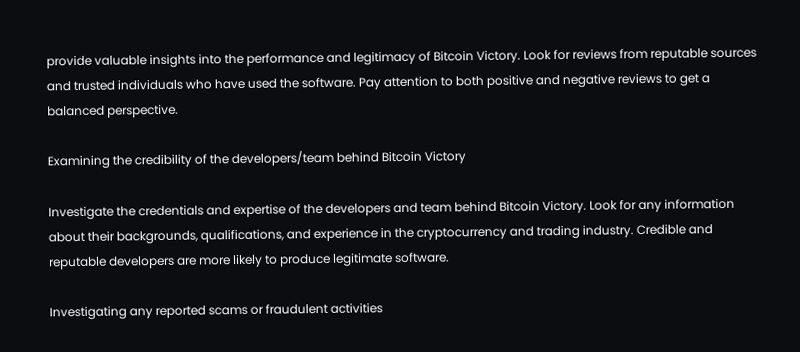provide valuable insights into the performance and legitimacy of Bitcoin Victory. Look for reviews from reputable sources and trusted individuals who have used the software. Pay attention to both positive and negative reviews to get a balanced perspective.

Examining the credibility of the developers/team behind Bitcoin Victory

Investigate the credentials and expertise of the developers and team behind Bitcoin Victory. Look for any information about their backgrounds, qualifications, and experience in the cryptocurrency and trading industry. Credible and reputable developers are more likely to produce legitimate software.

Investigating any reported scams or fraudulent activities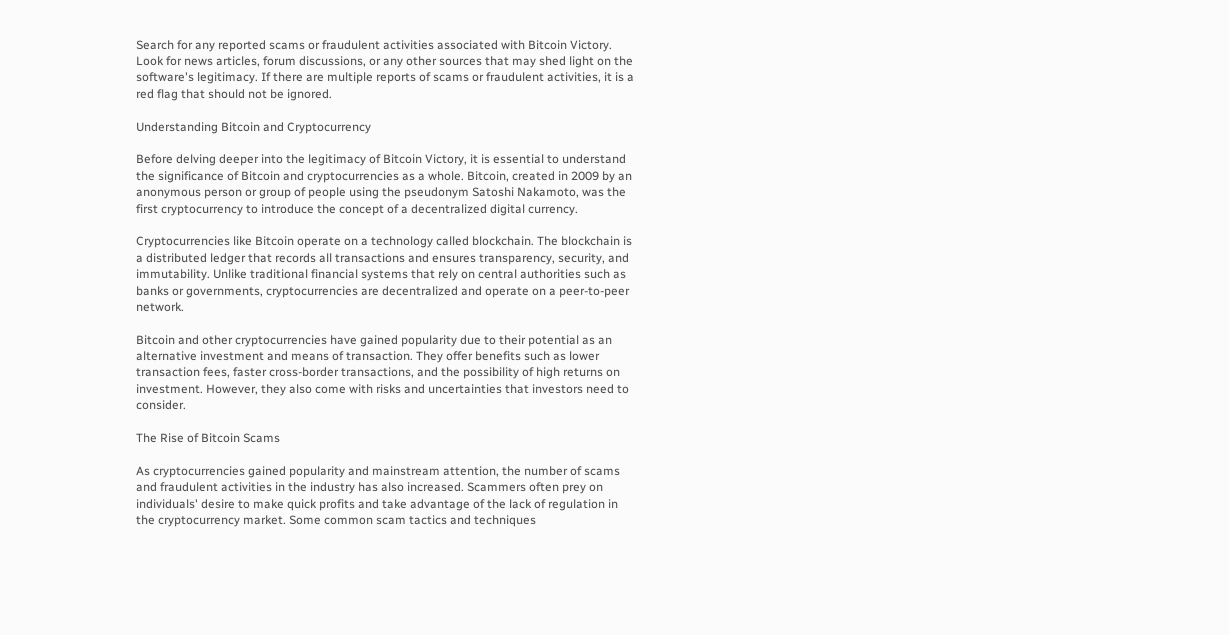Search for any reported scams or fraudulent activities associated with Bitcoin Victory. Look for news articles, forum discussions, or any other sources that may shed light on the software's legitimacy. If there are multiple reports of scams or fraudulent activities, it is a red flag that should not be ignored.

Understanding Bitcoin and Cryptocurrency

Before delving deeper into the legitimacy of Bitcoin Victory, it is essential to understand the significance of Bitcoin and cryptocurrencies as a whole. Bitcoin, created in 2009 by an anonymous person or group of people using the pseudonym Satoshi Nakamoto, was the first cryptocurrency to introduce the concept of a decentralized digital currency.

Cryptocurrencies like Bitcoin operate on a technology called blockchain. The blockchain is a distributed ledger that records all transactions and ensures transparency, security, and immutability. Unlike traditional financial systems that rely on central authorities such as banks or governments, cryptocurrencies are decentralized and operate on a peer-to-peer network.

Bitcoin and other cryptocurrencies have gained popularity due to their potential as an alternative investment and means of transaction. They offer benefits such as lower transaction fees, faster cross-border transactions, and the possibility of high returns on investment. However, they also come with risks and uncertainties that investors need to consider.

The Rise of Bitcoin Scams

As cryptocurrencies gained popularity and mainstream attention, the number of scams and fraudulent activities in the industry has also increased. Scammers often prey on individuals' desire to make quick profits and take advantage of the lack of regulation in the cryptocurrency market. Some common scam tactics and techniques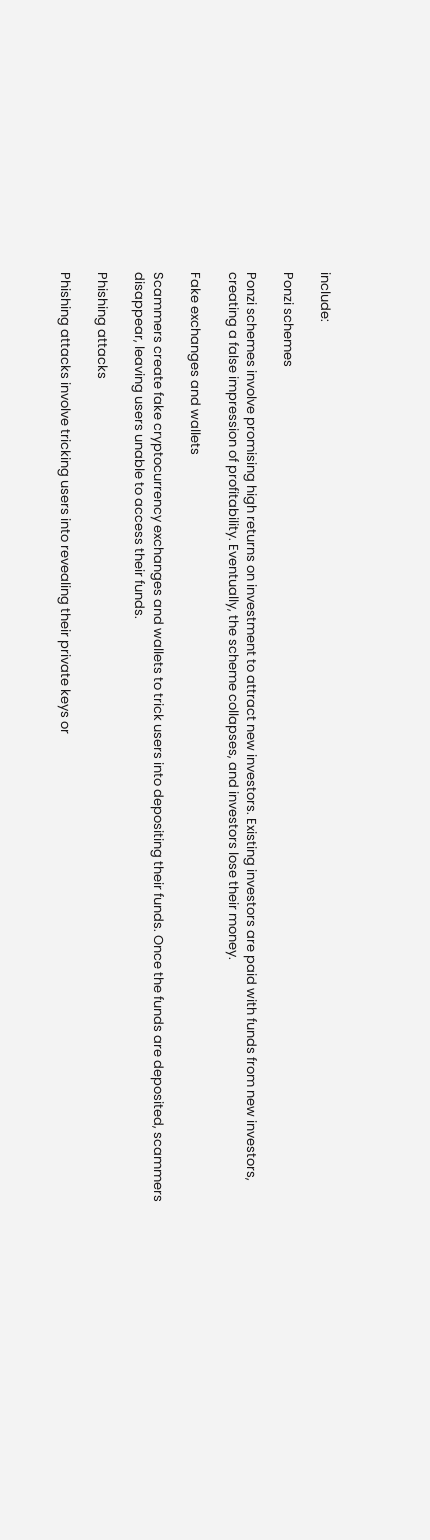include:

Ponzi schemes

Ponzi schemes involve promising high returns on investment to attract new investors. Existing investors are paid with funds from new investors, creating a false impression of profitability. Eventually, the scheme collapses, and investors lose their money.

Fake exchanges and wallets

Scammers create fake cryptocurrency exchanges and wallets to trick users into depositing their funds. Once the funds are deposited, scammers disappear, leaving users unable to access their funds.

Phishing attacks

Phishing attacks involve tricking users into revealing their private keys or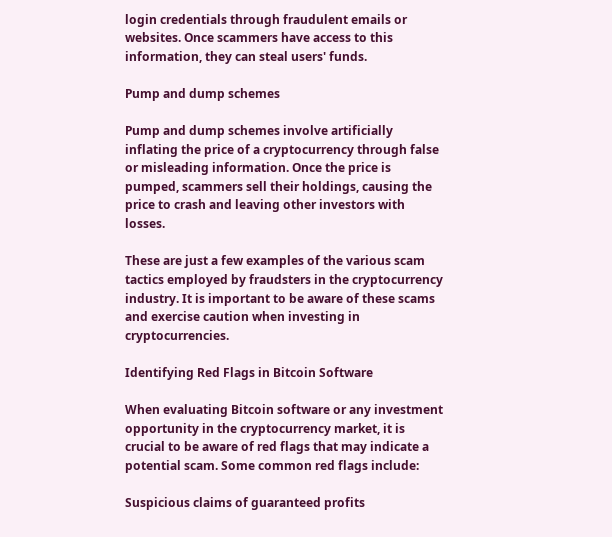login credentials through fraudulent emails or websites. Once scammers have access to this information, they can steal users' funds.

Pump and dump schemes

Pump and dump schemes involve artificially inflating the price of a cryptocurrency through false or misleading information. Once the price is pumped, scammers sell their holdings, causing the price to crash and leaving other investors with losses.

These are just a few examples of the various scam tactics employed by fraudsters in the cryptocurrency industry. It is important to be aware of these scams and exercise caution when investing in cryptocurrencies.

Identifying Red Flags in Bitcoin Software

When evaluating Bitcoin software or any investment opportunity in the cryptocurrency market, it is crucial to be aware of red flags that may indicate a potential scam. Some common red flags include:

Suspicious claims of guaranteed profits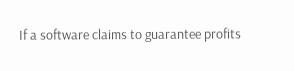If a software claims to guarantee profits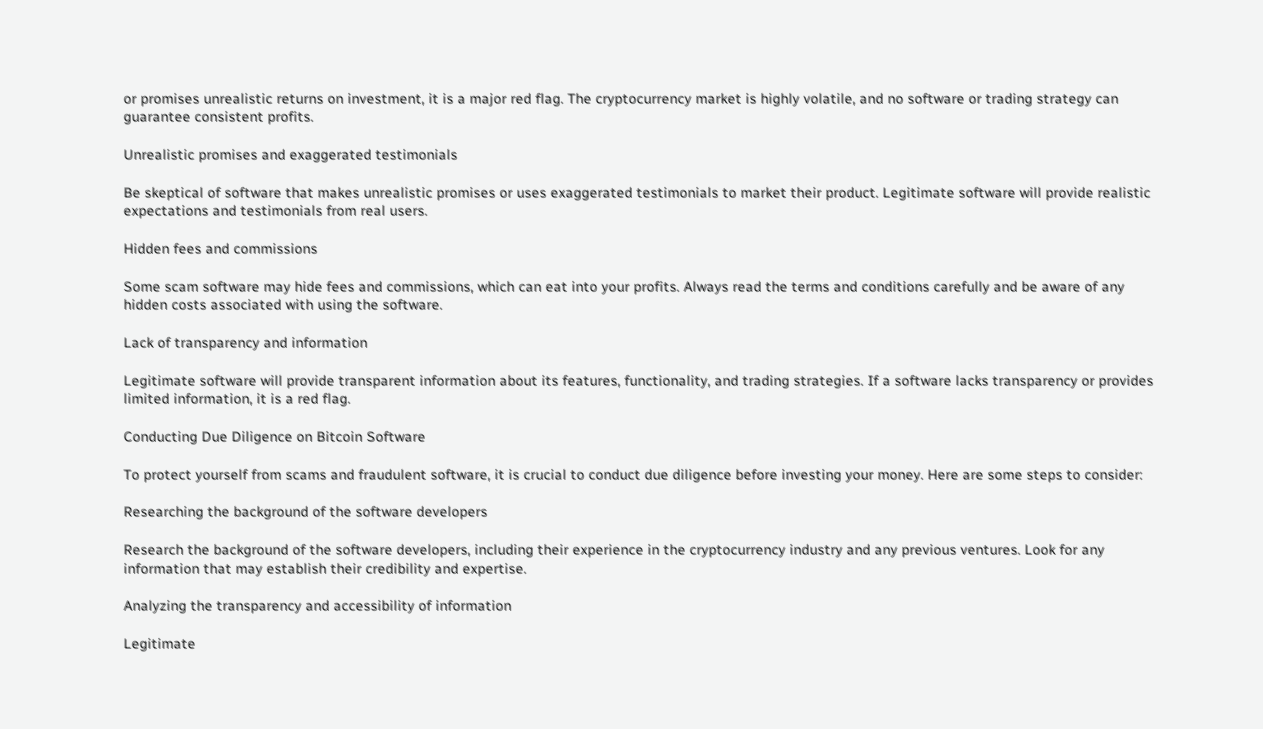or promises unrealistic returns on investment, it is a major red flag. The cryptocurrency market is highly volatile, and no software or trading strategy can guarantee consistent profits.

Unrealistic promises and exaggerated testimonials

Be skeptical of software that makes unrealistic promises or uses exaggerated testimonials to market their product. Legitimate software will provide realistic expectations and testimonials from real users.

Hidden fees and commissions

Some scam software may hide fees and commissions, which can eat into your profits. Always read the terms and conditions carefully and be aware of any hidden costs associated with using the software.

Lack of transparency and information

Legitimate software will provide transparent information about its features, functionality, and trading strategies. If a software lacks transparency or provides limited information, it is a red flag.

Conducting Due Diligence on Bitcoin Software

To protect yourself from scams and fraudulent software, it is crucial to conduct due diligence before investing your money. Here are some steps to consider:

Researching the background of the software developers

Research the background of the software developers, including their experience in the cryptocurrency industry and any previous ventures. Look for any information that may establish their credibility and expertise.

Analyzing the transparency and accessibility of information

Legitimate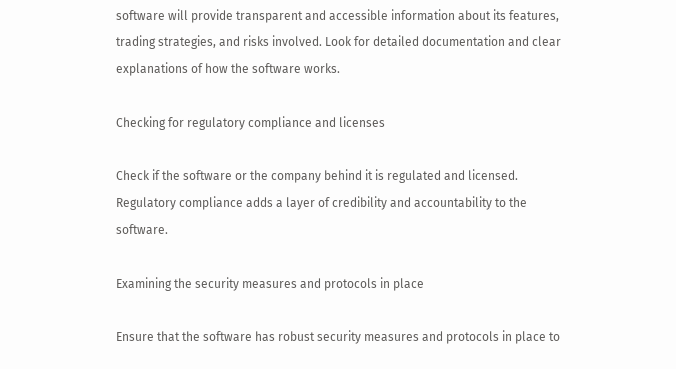software will provide transparent and accessible information about its features, trading strategies, and risks involved. Look for detailed documentation and clear explanations of how the software works.

Checking for regulatory compliance and licenses

Check if the software or the company behind it is regulated and licensed. Regulatory compliance adds a layer of credibility and accountability to the software.

Examining the security measures and protocols in place

Ensure that the software has robust security measures and protocols in place to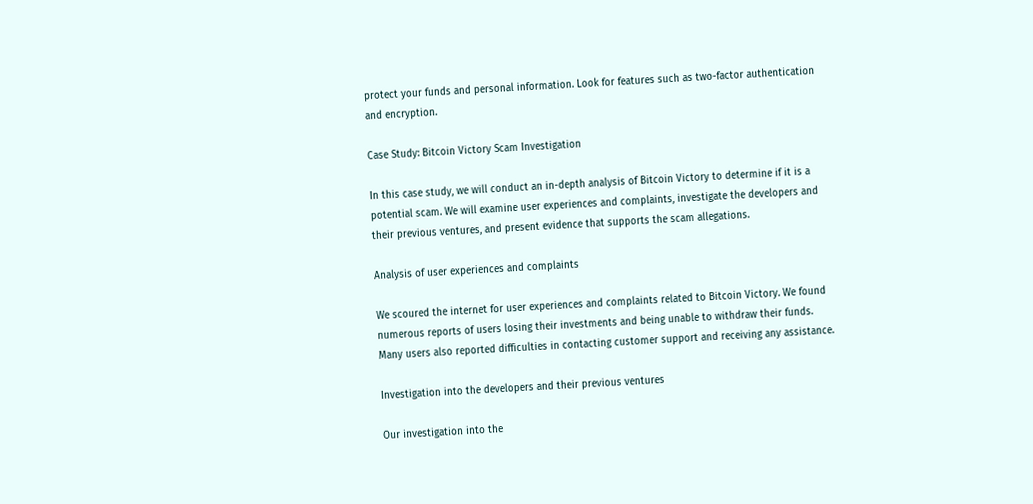protect your funds and personal information. Look for features such as two-factor authentication and encryption.

Case Study: Bitcoin Victory Scam Investigation

In this case study, we will conduct an in-depth analysis of Bitcoin Victory to determine if it is a potential scam. We will examine user experiences and complaints, investigate the developers and their previous ventures, and present evidence that supports the scam allegations.

Analysis of user experiences and complaints

We scoured the internet for user experiences and complaints related to Bitcoin Victory. We found numerous reports of users losing their investments and being unable to withdraw their funds. Many users also reported difficulties in contacting customer support and receiving any assistance.

Investigation into the developers and their previous ventures

Our investigation into the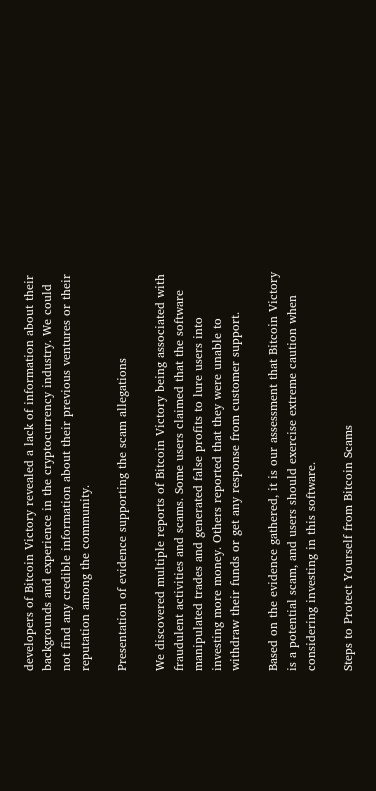developers of Bitcoin Victory revealed a lack of information about their backgrounds and experience in the cryptocurrency industry. We could not find any credible information about their previous ventures or their reputation among the community.

Presentation of evidence supporting the scam allegations

We discovered multiple reports of Bitcoin Victory being associated with fraudulent activities and scams. Some users claimed that the software manipulated trades and generated false profits to lure users into investing more money. Others reported that they were unable to withdraw their funds or get any response from customer support.

Based on the evidence gathered, it is our assessment that Bitcoin Victory is a potential scam, and users should exercise extreme caution when considering investing in this software.

Steps to Protect Yourself from Bitcoin Scams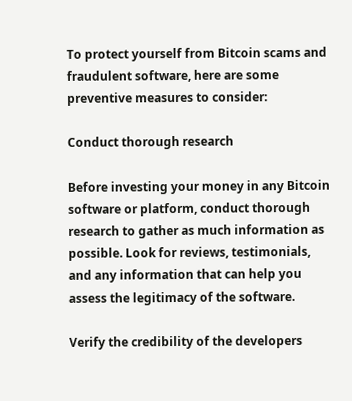To protect yourself from Bitcoin scams and fraudulent software, here are some preventive measures to consider:

Conduct thorough research

Before investing your money in any Bitcoin software or platform, conduct thorough research to gather as much information as possible. Look for reviews, testimonials, and any information that can help you assess the legitimacy of the software.

Verify the credibility of the developers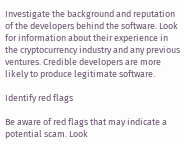Investigate the background and reputation of the developers behind the software. Look for information about their experience in the cryptocurrency industry and any previous ventures. Credible developers are more likely to produce legitimate software.

Identify red flags

Be aware of red flags that may indicate a potential scam. Look